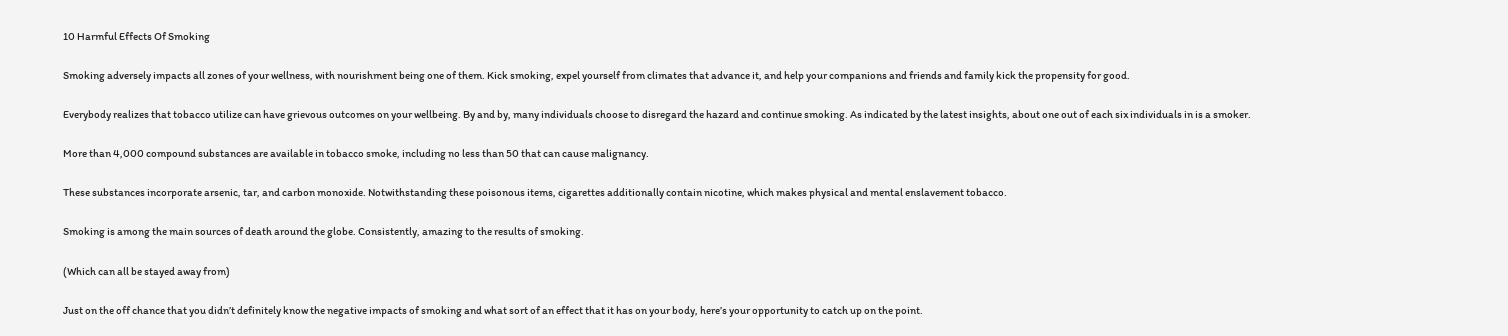10 Harmful Effects Of Smoking

Smoking adversely impacts all zones of your wellness, with nourishment being one of them. Kick smoking, expel yourself from climates that advance it, and help your companions and friends and family kick the propensity for good.

Everybody realizes that tobacco utilize can have grievous outcomes on your wellbeing. By and by, many individuals choose to disregard the hazard and continue smoking. As indicated by the latest insights, about one out of each six individuals in is a smoker.

More than 4,000 compound substances are available in tobacco smoke, including no less than 50 that can cause malignancy.

These substances incorporate arsenic, tar, and carbon monoxide. Notwithstanding these poisonous items, cigarettes additionally contain nicotine, which makes physical and mental enslavement tobacco.

Smoking is among the main sources of death around the globe. Consistently, amazing to the results of smoking.

(Which can all be stayed away from)

Just on the off chance that you didn’t definitely know the negative impacts of smoking and what sort of an effect that it has on your body, here’s your opportunity to catch up on the point.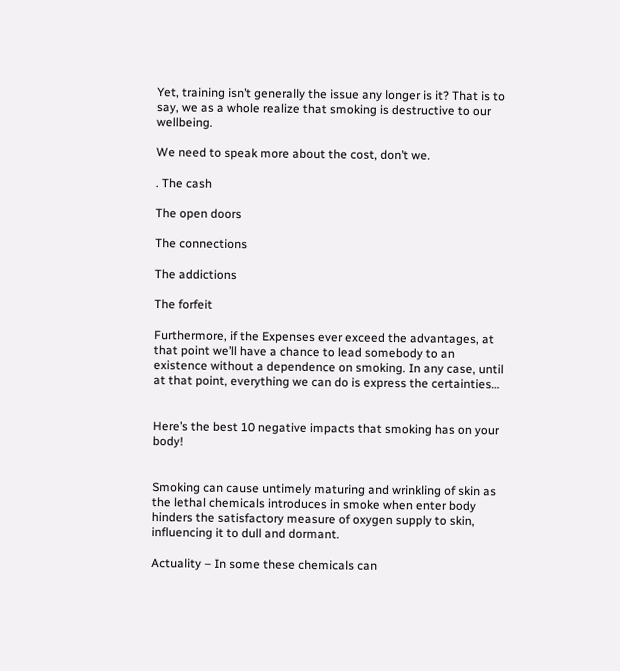Yet, training isn’t generally the issue any longer is it? That is to say, we as a whole realize that smoking is destructive to our wellbeing.

We need to speak more about the cost, don’t we.

. The cash

The open doors

The connections

The addictions

The forfeit

Furthermore, if the Expenses ever exceed the advantages, at that point we’ll have a chance to lead somebody to an existence without a dependence on smoking. In any case, until at that point, everything we can do is express the certainties…


Here’s the best 10 negative impacts that smoking has on your body!


Smoking can cause untimely maturing and wrinkling of skin as the lethal chemicals introduces in smoke when enter body hinders the satisfactory measure of oxygen supply to skin, influencing it to dull and dormant.

Actuality – In some these chemicals can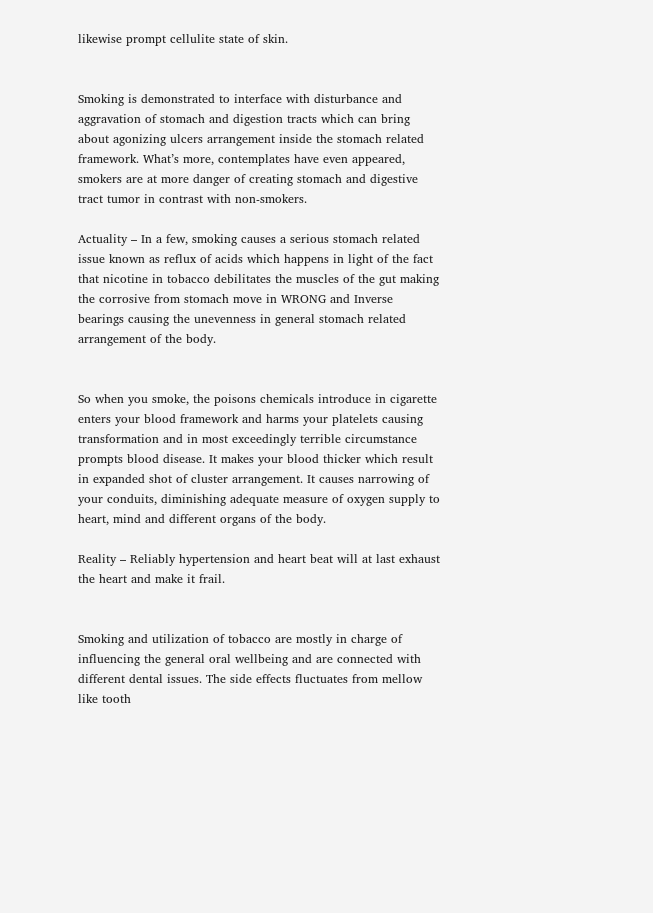likewise prompt cellulite state of skin.


Smoking is demonstrated to interface with disturbance and aggravation of stomach and digestion tracts which can bring about agonizing ulcers arrangement inside the stomach related framework. What’s more, contemplates have even appeared, smokers are at more danger of creating stomach and digestive tract tumor in contrast with non-smokers.

Actuality – In a few, smoking causes a serious stomach related issue known as reflux of acids which happens in light of the fact that nicotine in tobacco debilitates the muscles of the gut making the corrosive from stomach move in WRONG and Inverse bearings causing the unevenness in general stomach related arrangement of the body.


So when you smoke, the poisons chemicals introduce in cigarette enters your blood framework and harms your platelets causing transformation and in most exceedingly terrible circumstance prompts blood disease. It makes your blood thicker which result in expanded shot of cluster arrangement. It causes narrowing of your conduits, diminishing adequate measure of oxygen supply to heart, mind and different organs of the body.

Reality – Reliably hypertension and heart beat will at last exhaust the heart and make it frail.


Smoking and utilization of tobacco are mostly in charge of influencing the general oral wellbeing and are connected with different dental issues. The side effects fluctuates from mellow like tooth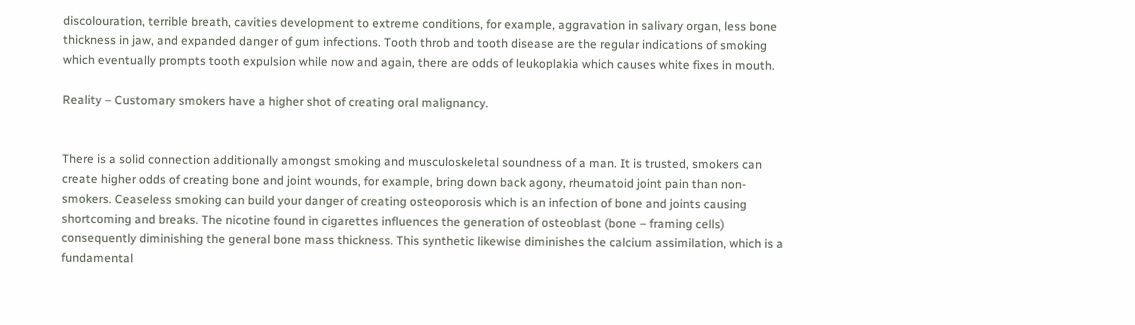discolouration, terrible breath, cavities development to extreme conditions, for example, aggravation in salivary organ, less bone thickness in jaw, and expanded danger of gum infections. Tooth throb and tooth disease are the regular indications of smoking which eventually prompts tooth expulsion while now and again, there are odds of leukoplakia which causes white fixes in mouth.

Reality – Customary smokers have a higher shot of creating oral malignancy.


There is a solid connection additionally amongst smoking and musculoskeletal soundness of a man. It is trusted, smokers can create higher odds of creating bone and joint wounds, for example, bring down back agony, rheumatoid joint pain than non-smokers. Ceaseless smoking can build your danger of creating osteoporosis which is an infection of bone and joints causing shortcoming and breaks. The nicotine found in cigarettes influences the generation of osteoblast (bone – framing cells) consequently diminishing the general bone mass thickness. This synthetic likewise diminishes the calcium assimilation, which is a fundamental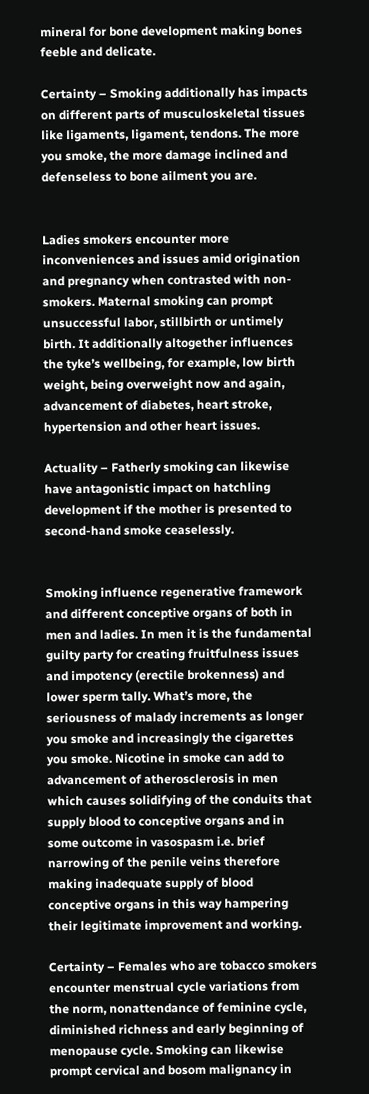mineral for bone development making bones feeble and delicate.

Certainty – Smoking additionally has impacts on different parts of musculoskeletal tissues like ligaments, ligament, tendons. The more you smoke, the more damage inclined and defenseless to bone ailment you are.


Ladies smokers encounter more inconveniences and issues amid origination and pregnancy when contrasted with non-smokers. Maternal smoking can prompt unsuccessful labor, stillbirth or untimely birth. It additionally altogether influences the tyke’s wellbeing, for example, low birth weight, being overweight now and again, advancement of diabetes, heart stroke, hypertension and other heart issues.

Actuality – Fatherly smoking can likewise have antagonistic impact on hatchling development if the mother is presented to second-hand smoke ceaselessly.


Smoking influence regenerative framework and different conceptive organs of both in men and ladies. In men it is the fundamental guilty party for creating fruitfulness issues and impotency (erectile brokenness) and lower sperm tally. What’s more, the seriousness of malady increments as longer you smoke and increasingly the cigarettes you smoke. Nicotine in smoke can add to advancement of atherosclerosis in men which causes solidifying of the conduits that supply blood to conceptive organs and in some outcome in vasospasm i.e. brief narrowing of the penile veins therefore making inadequate supply of blood conceptive organs in this way hampering their legitimate improvement and working.

Certainty – Females who are tobacco smokers encounter menstrual cycle variations from the norm, nonattendance of feminine cycle, diminished richness and early beginning of menopause cycle. Smoking can likewise prompt cervical and bosom malignancy in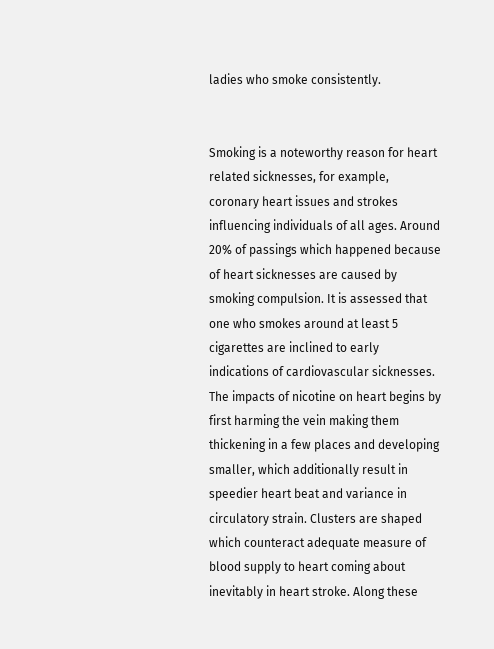ladies who smoke consistently.


Smoking is a noteworthy reason for heart related sicknesses, for example, coronary heart issues and strokes influencing individuals of all ages. Around 20% of passings which happened because of heart sicknesses are caused by smoking compulsion. It is assessed that one who smokes around at least 5 cigarettes are inclined to early indications of cardiovascular sicknesses. The impacts of nicotine on heart begins by first harming the vein making them thickening in a few places and developing smaller, which additionally result in speedier heart beat and variance in circulatory strain. Clusters are shaped which counteract adequate measure of blood supply to heart coming about inevitably in heart stroke. Along these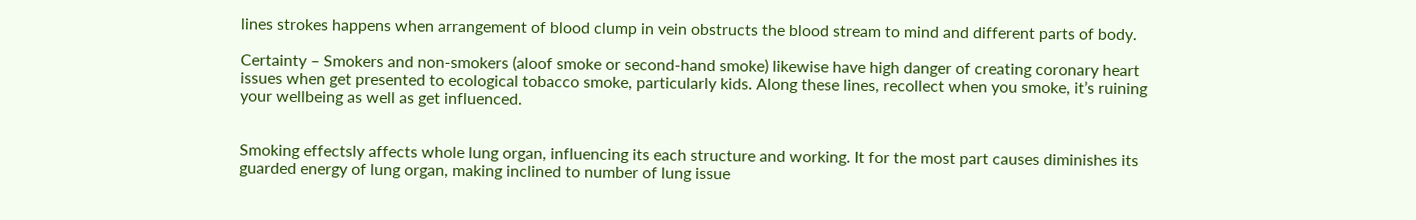lines strokes happens when arrangement of blood clump in vein obstructs the blood stream to mind and different parts of body.

Certainty – Smokers and non-smokers (aloof smoke or second-hand smoke) likewise have high danger of creating coronary heart issues when get presented to ecological tobacco smoke, particularly kids. Along these lines, recollect when you smoke, it’s ruining your wellbeing as well as get influenced.


Smoking effectsly affects whole lung organ, influencing its each structure and working. It for the most part causes diminishes its guarded energy of lung organ, making inclined to number of lung issue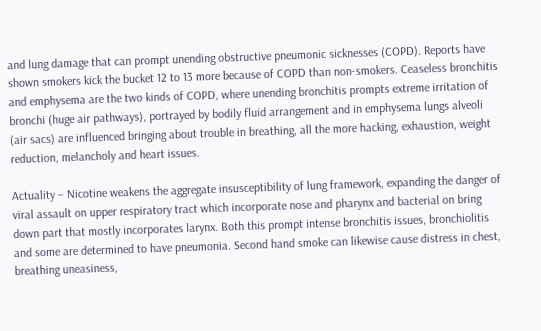and lung damage that can prompt unending obstructive pneumonic sicknesses (COPD). Reports have shown smokers kick the bucket 12 to 13 more because of COPD than non-smokers. Ceaseless bronchitis and emphysema are the two kinds of COPD, where unending bronchitis prompts extreme irritation of bronchi (huge air pathways), portrayed by bodily fluid arrangement and in emphysema lungs alveoli (air sacs) are influenced bringing about trouble in breathing, all the more hacking, exhaustion, weight reduction, melancholy and heart issues.

Actuality – Nicotine weakens the aggregate insusceptibility of lung framework, expanding the danger of viral assault on upper respiratory tract which incorporate nose and pharynx and bacterial on bring down part that mostly incorporates larynx. Both this prompt intense bronchitis issues, bronchiolitis and some are determined to have pneumonia. Second hand smoke can likewise cause distress in chest, breathing uneasiness,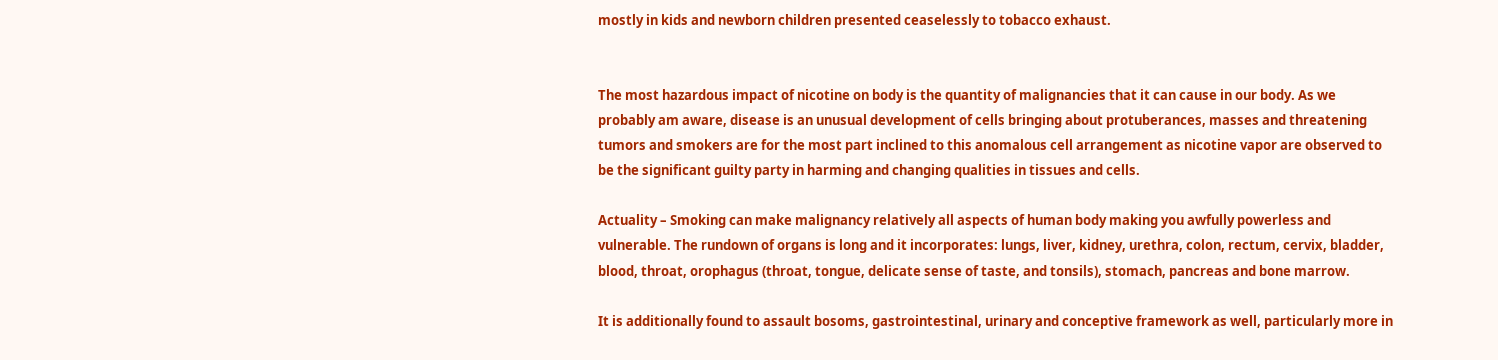mostly in kids and newborn children presented ceaselessly to tobacco exhaust.


The most hazardous impact of nicotine on body is the quantity of malignancies that it can cause in our body. As we probably am aware, disease is an unusual development of cells bringing about protuberances, masses and threatening tumors and smokers are for the most part inclined to this anomalous cell arrangement as nicotine vapor are observed to be the significant guilty party in harming and changing qualities in tissues and cells.

Actuality – Smoking can make malignancy relatively all aspects of human body making you awfully powerless and vulnerable. The rundown of organs is long and it incorporates: lungs, liver, kidney, urethra, colon, rectum, cervix, bladder, blood, throat, orophagus (throat, tongue, delicate sense of taste, and tonsils), stomach, pancreas and bone marrow.

It is additionally found to assault bosoms, gastrointestinal, urinary and conceptive framework as well, particularly more in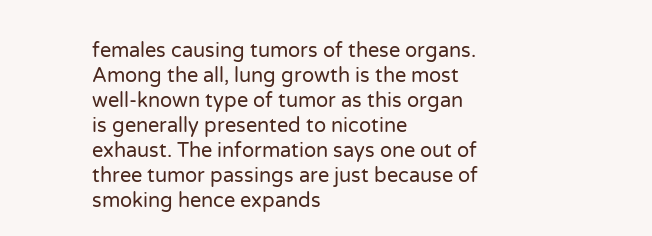females causing tumors of these organs. Among the all, lung growth is the most well-known type of tumor as this organ is generally presented to nicotine exhaust. The information says one out of three tumor passings are just because of smoking hence expands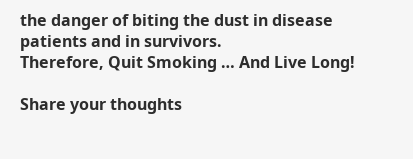the danger of biting the dust in disease patients and in survivors.
Therefore, Quit Smoking … And Live Long!

Share your thoughts